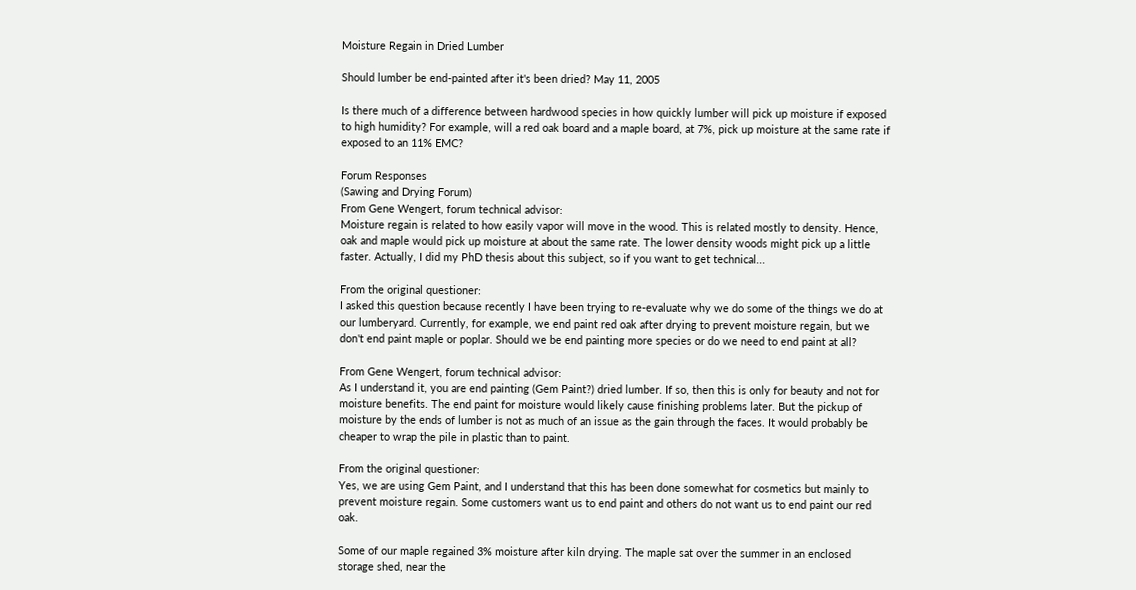Moisture Regain in Dried Lumber

Should lumber be end-painted after it's been dried? May 11, 2005

Is there much of a difference between hardwood species in how quickly lumber will pick up moisture if exposed to high humidity? For example, will a red oak board and a maple board, at 7%, pick up moisture at the same rate if exposed to an 11% EMC?

Forum Responses
(Sawing and Drying Forum)
From Gene Wengert, forum technical advisor:
Moisture regain is related to how easily vapor will move in the wood. This is related mostly to density. Hence, oak and maple would pick up moisture at about the same rate. The lower density woods might pick up a little faster. Actually, I did my PhD thesis about this subject, so if you want to get technical...

From the original questioner:
I asked this question because recently I have been trying to re-evaluate why we do some of the things we do at our lumberyard. Currently, for example, we end paint red oak after drying to prevent moisture regain, but we don't end paint maple or poplar. Should we be end painting more species or do we need to end paint at all?

From Gene Wengert, forum technical advisor:
As I understand it, you are end painting (Gem Paint?) dried lumber. If so, then this is only for beauty and not for moisture benefits. The end paint for moisture would likely cause finishing problems later. But the pickup of moisture by the ends of lumber is not as much of an issue as the gain through the faces. It would probably be cheaper to wrap the pile in plastic than to paint.

From the original questioner:
Yes, we are using Gem Paint, and I understand that this has been done somewhat for cosmetics but mainly to prevent moisture regain. Some customers want us to end paint and others do not want us to end paint our red oak.

Some of our maple regained 3% moisture after kiln drying. The maple sat over the summer in an enclosed storage shed, near the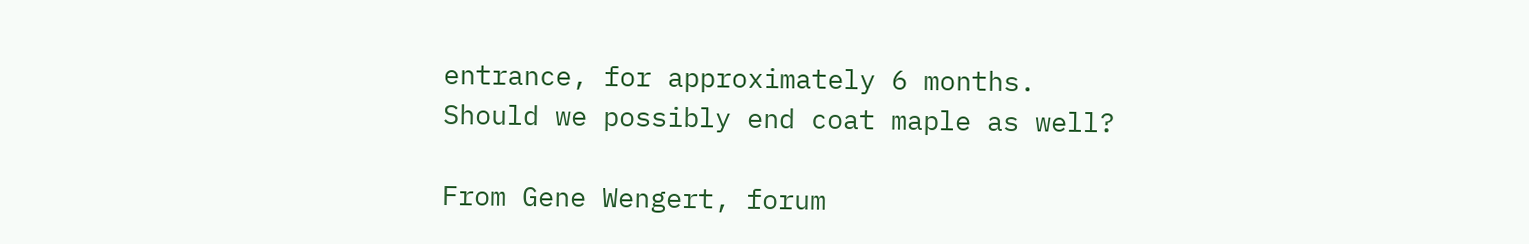entrance, for approximately 6 months. Should we possibly end coat maple as well?

From Gene Wengert, forum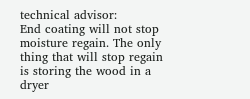technical advisor:
End coating will not stop moisture regain. The only thing that will stop regain is storing the wood in a dryer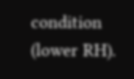condition (lower RH).